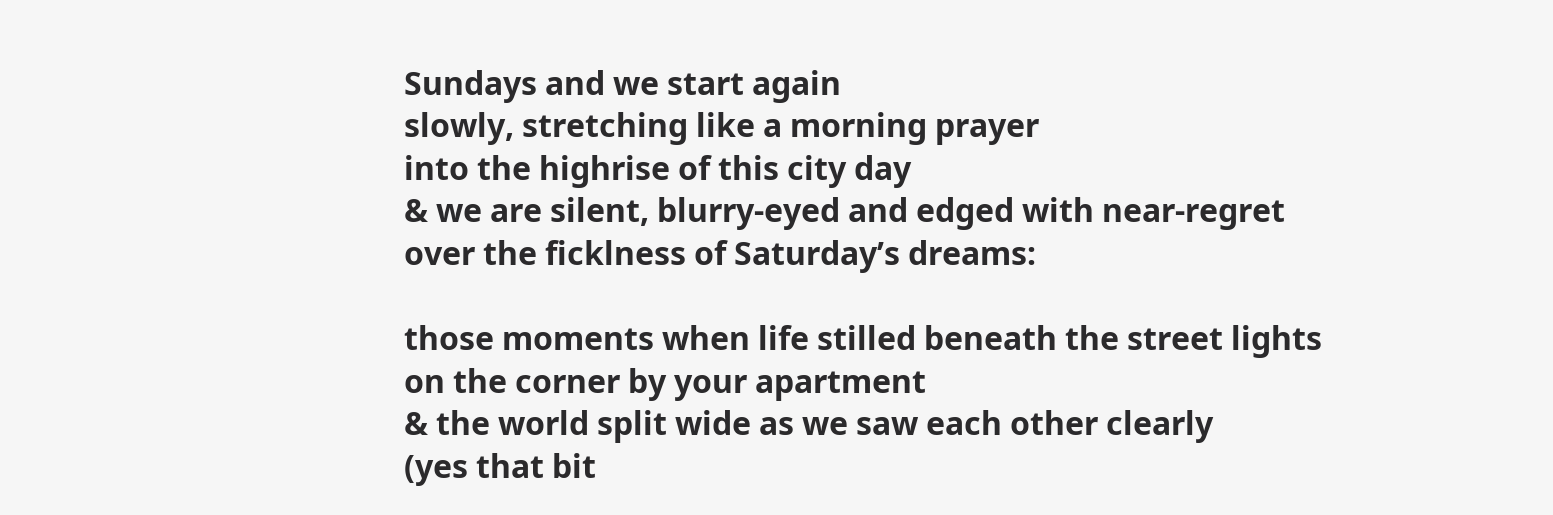Sundays and we start again
slowly, stretching like a morning prayer
into the highrise of this city day
& we are silent, blurry-eyed and edged with near-regret
over the ficklness of Saturday’s dreams:

those moments when life stilled beneath the street lights
on the corner by your apartment
& the world split wide as we saw each other clearly
(yes that bit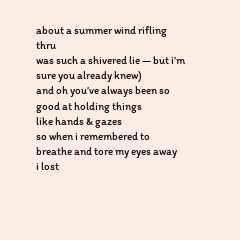about a summer wind rifling thru
was such a shivered lie — but i’m sure you already knew)
and oh you’ve always been so good at holding things
like hands & gazes
so when i remembered to breathe and tore my eyes away
i lost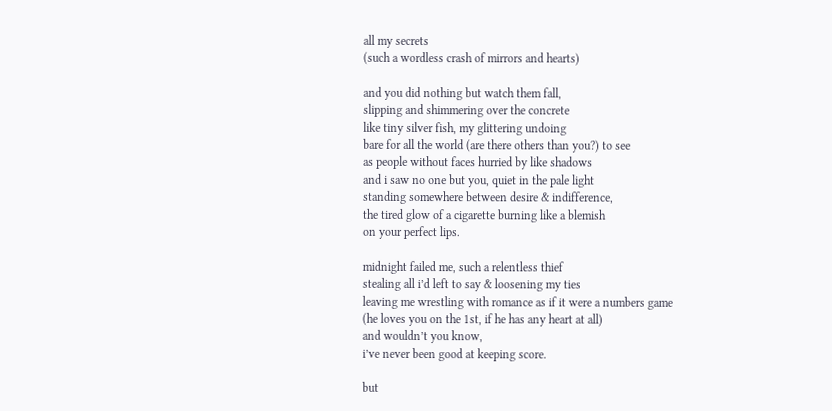all my secrets
(such a wordless crash of mirrors and hearts)

and you did nothing but watch them fall,
slipping and shimmering over the concrete
like tiny silver fish, my glittering undoing
bare for all the world (are there others than you?) to see
as people without faces hurried by like shadows
and i saw no one but you, quiet in the pale light
standing somewhere between desire & indifference,
the tired glow of a cigarette burning like a blemish
on your perfect lips.

midnight failed me, such a relentless thief
stealing all i’d left to say & loosening my ties
leaving me wrestling with romance as if it were a numbers game
(he loves you on the 1st, if he has any heart at all)
and wouldn’t you know,
i’ve never been good at keeping score.

but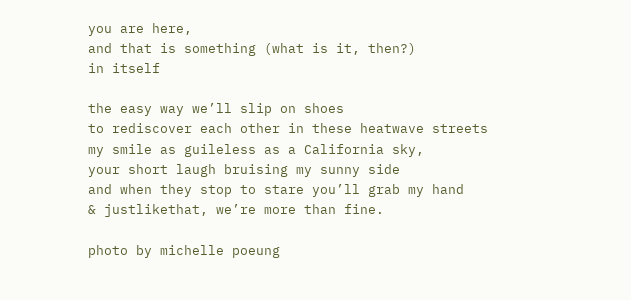you are here,
and that is something (what is it, then?)
in itself

the easy way we’ll slip on shoes
to rediscover each other in these heatwave streets
my smile as guileless as a California sky,
your short laugh bruising my sunny side
and when they stop to stare you’ll grab my hand
& justlikethat, we’re more than fine.

photo by michelle poeung